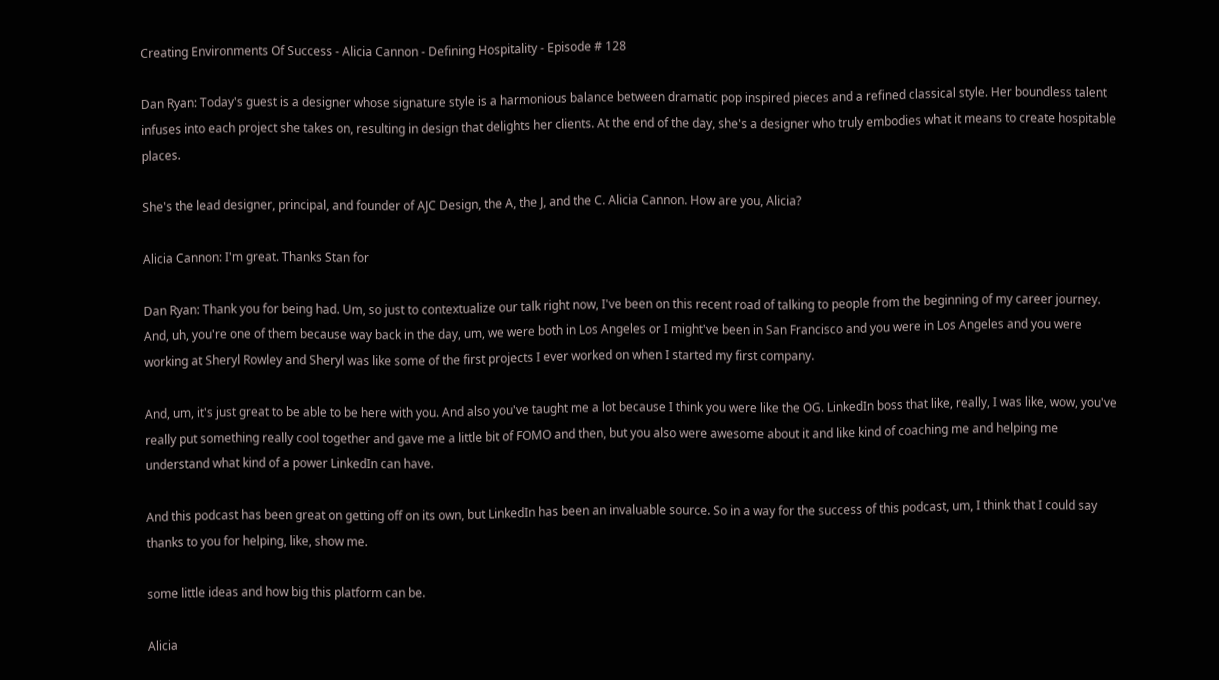Creating Environments Of Success - Alicia Cannon - Defining Hospitality - Episode # 128

Dan Ryan: Today's guest is a designer whose signature style is a harmonious balance between dramatic pop inspired pieces and a refined classical style. Her boundless talent infuses into each project she takes on, resulting in design that delights her clients. At the end of the day, she's a designer who truly embodies what it means to create hospitable places.

She's the lead designer, principal, and founder of AJC Design, the A, the J, and the C. Alicia Cannon. How are you, Alicia?

Alicia Cannon: I'm great. Thanks Stan for

Dan Ryan: Thank you for being had. Um, so just to contextualize our talk right now, I've been on this recent road of talking to people from the beginning of my career journey. And, uh, you're one of them because way back in the day, um, we were both in Los Angeles or I might've been in San Francisco and you were in Los Angeles and you were working at Sheryl Rowley and Sheryl was like some of the first projects I ever worked on when I started my first company.

And, um, it's just great to be able to be here with you. And also you've taught me a lot because I think you were like the OG. LinkedIn boss that like, really, I was like, wow, you've really put something really cool together and gave me a little bit of FOMO and then, but you also were awesome about it and like kind of coaching me and helping me understand what kind of a power LinkedIn can have.

And this podcast has been great on getting off on its own, but LinkedIn has been an invaluable source. So in a way for the success of this podcast, um, I think that I could say thanks to you for helping, like, show me.

some little ideas and how big this platform can be.

Alicia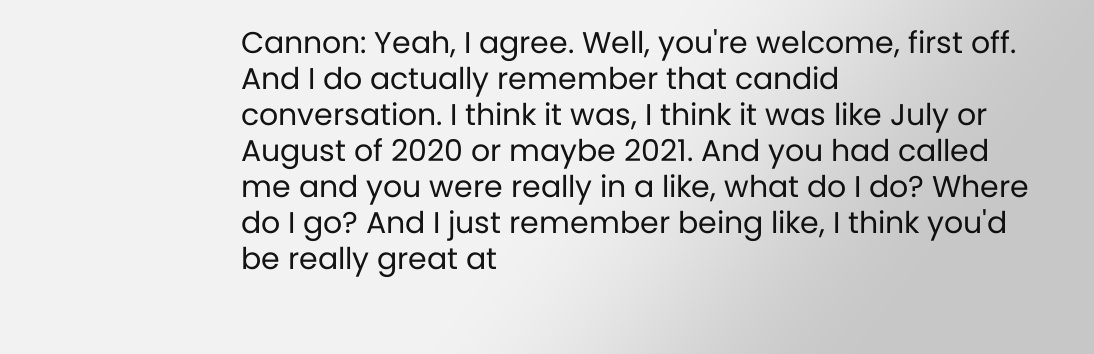Cannon: Yeah, I agree. Well, you're welcome, first off. And I do actually remember that candid conversation. I think it was, I think it was like July or August of 2020 or maybe 2021. And you had called me and you were really in a like, what do I do? Where do I go? And I just remember being like, I think you'd be really great at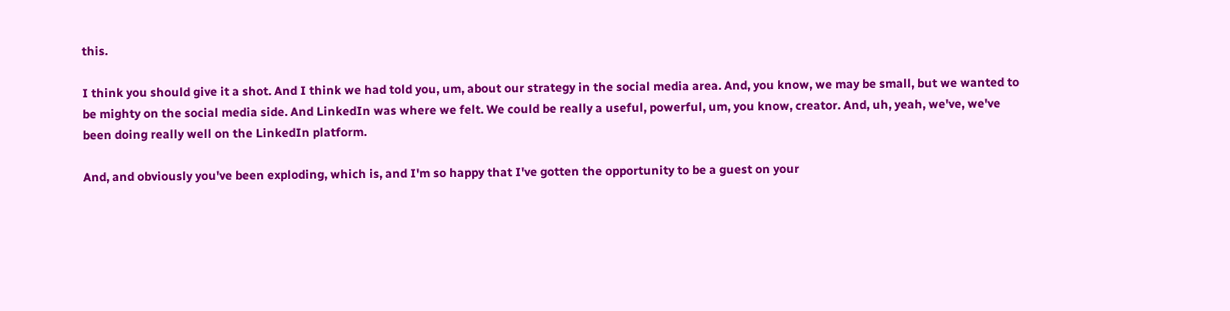this.

I think you should give it a shot. And I think we had told you, um, about our strategy in the social media area. And, you know, we may be small, but we wanted to be mighty on the social media side. And LinkedIn was where we felt. We could be really a useful, powerful, um, you know, creator. And, uh, yeah, we've, we've been doing really well on the LinkedIn platform.

And, and obviously you've been exploding, which is, and I'm so happy that I've gotten the opportunity to be a guest on your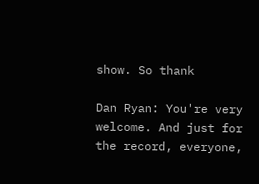show. So thank

Dan Ryan: You're very welcome. And just for the record, everyone,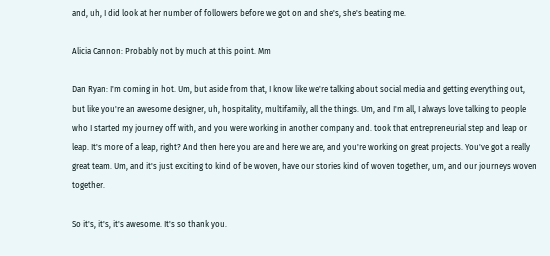and, uh, I did look at her number of followers before we got on and she's, she's beating me.

Alicia Cannon: Probably not by much at this point. Mm

Dan Ryan: I'm coming in hot. Um, but aside from that, I know like we're talking about social media and getting everything out, but like you're an awesome designer, uh, hospitality, multifamily, all the things. Um, and I'm all, I always love talking to people who I started my journey off with, and you were working in another company and. took that entrepreneurial step and leap or leap. It's more of a leap, right? And then here you are and here we are, and you're working on great projects. You've got a really great team. Um, and it's just exciting to kind of be woven, have our stories kind of woven together, um, and our journeys woven together.

So it's, it's, it's awesome. It's so thank you.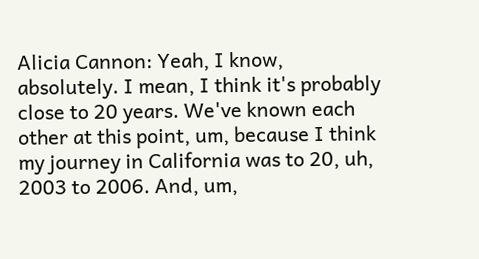Alicia Cannon: Yeah, I know, absolutely. I mean, I think it's probably close to 20 years. We've known each other at this point, um, because I think my journey in California was to 20, uh, 2003 to 2006. And, um,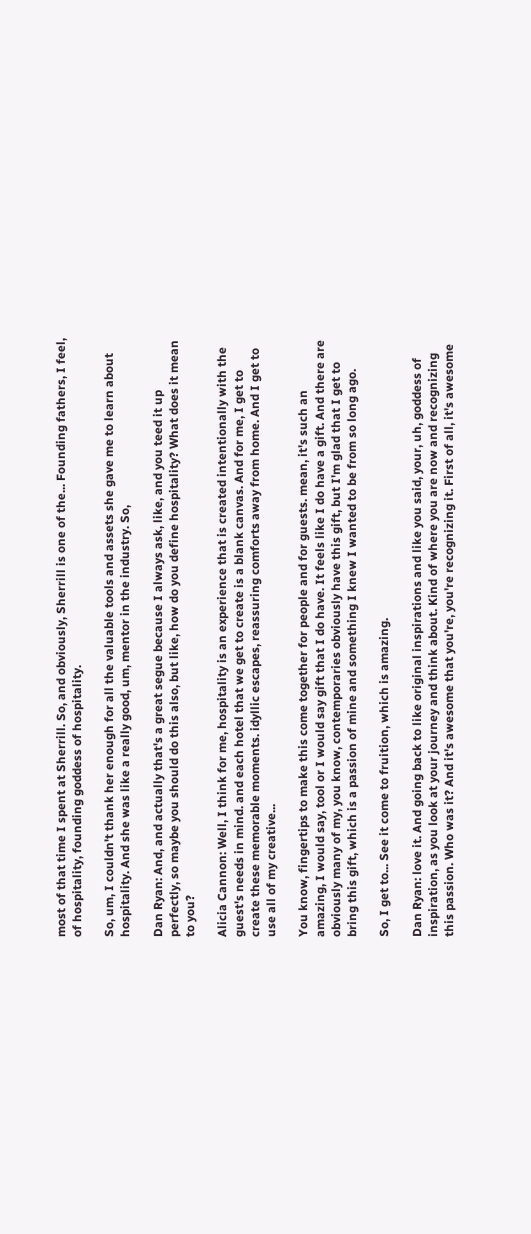most of that time I spent at Sherrill. So, and obviously, Sherrill is one of the... Founding fathers, I feel, of hospitality, founding goddess of hospitality.

So, um, I couldn't thank her enough for all the valuable tools and assets she gave me to learn about hospitality. And she was like a really good, um, mentor in the industry. So,

Dan Ryan: And, and actually that's a great segue because I always ask, like, and you teed it up perfectly, so maybe you should do this also, but like, how do you define hospitality? What does it mean to you?

Alicia Cannon: Well, I think for me, hospitality is an experience that is created intentionally with the guest's needs in mind. and each hotel that we get to create is a blank canvas. And for me, I get to create these memorable moments. idyllic escapes, reassuring comforts away from home. And I get to use all of my creative...

You know, fingertips to make this come together for people and for guests. mean, it's such an amazing, I would say, tool or I would say gift that I do have. It feels like I do have a gift. And there are obviously many of my, you know, contemporaries obviously have this gift, but I'm glad that I get to bring this gift, which is a passion of mine and something I knew I wanted to be from so long ago.

So, I get to... See it come to fruition, which is amazing.

Dan Ryan: love it. And going back to like original inspirations and like you said, your, uh, goddess of inspiration, as you look at your journey and think about. Kind of where you are now and recognizing this passion. Who was it? And it's awesome that you're, you're recognizing it. First of all, it's awesome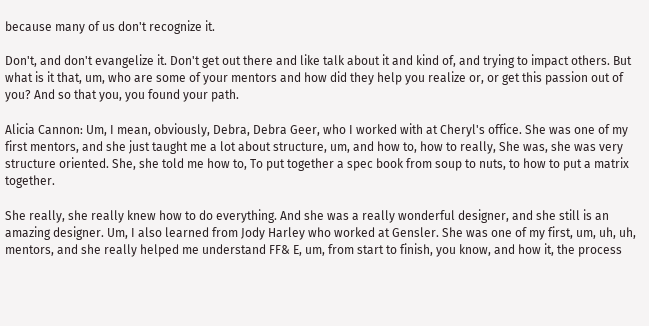because many of us don't recognize it.

Don't, and don't evangelize it. Don't get out there and like talk about it and kind of, and trying to impact others. But what is it that, um, who are some of your mentors and how did they help you realize or, or get this passion out of you? And so that you, you found your path.

Alicia Cannon: Um, I mean, obviously, Debra, Debra Geer, who I worked with at Cheryl's office. She was one of my first mentors, and she just taught me a lot about structure, um, and how to, how to really, She was, she was very structure oriented. She, she told me how to, To put together a spec book from soup to nuts, to how to put a matrix together.

She really, she really knew how to do everything. And she was a really wonderful designer, and she still is an amazing designer. Um, I also learned from Jody Harley who worked at Gensler. She was one of my first, um, uh, uh, mentors, and she really helped me understand FF& E, um, from start to finish, you know, and how it, the process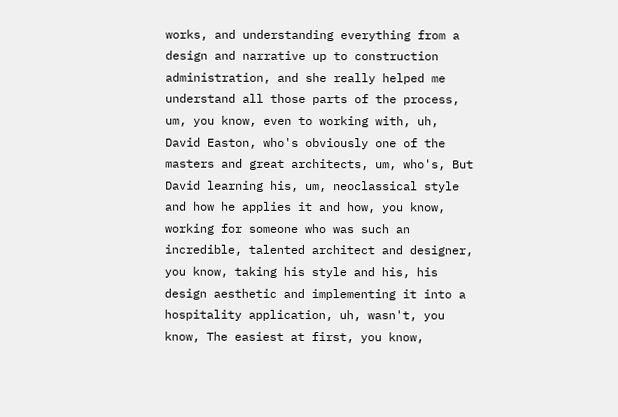works, and understanding everything from a design and narrative up to construction administration, and she really helped me understand all those parts of the process, um, you know, even to working with, uh, David Easton, who's obviously one of the masters and great architects, um, who's, But David learning his, um, neoclassical style and how he applies it and how, you know, working for someone who was such an incredible, talented architect and designer, you know, taking his style and his, his design aesthetic and implementing it into a hospitality application, uh, wasn't, you know, The easiest at first, you know,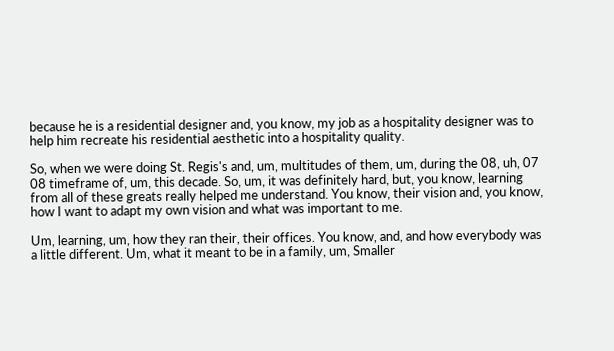because he is a residential designer and, you know, my job as a hospitality designer was to help him recreate his residential aesthetic into a hospitality quality.

So, when we were doing St. Regis's and, um, multitudes of them, um, during the 08, uh, 07 08 timeframe of, um, this decade. So, um, it was definitely hard, but, you know, learning from all of these greats really helped me understand. You know, their vision and, you know, how I want to adapt my own vision and what was important to me.

Um, learning, um, how they ran their, their offices. You know, and, and how everybody was a little different. Um, what it meant to be in a family, um, Smaller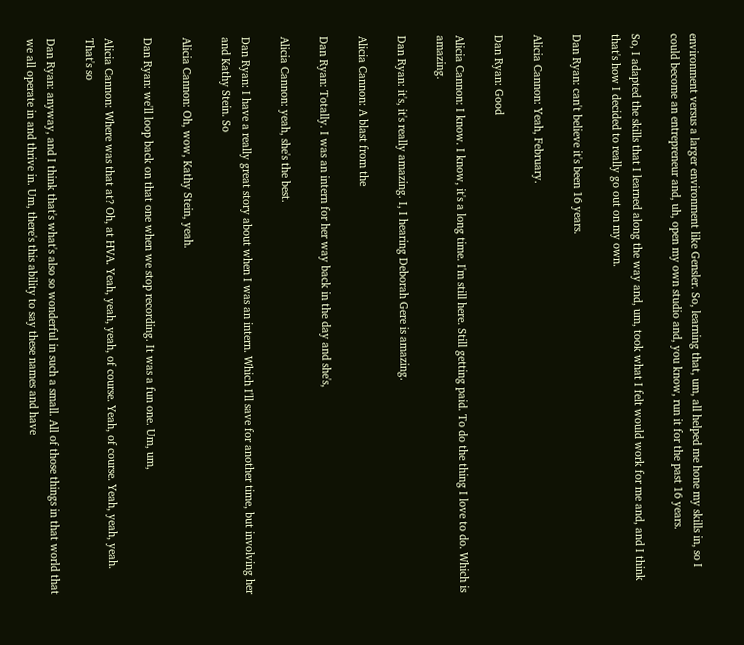environment versus a larger environment like Gensler. So, learning that, um, all helped me hone my skills in, so I could become an entrepreneur and, uh, open my own studio and, you know, run it for the past 16 years.

So, I adapted the skills that I learned along the way and, um, took what I felt would work for me and, and I think that's how I decided to really go out on my own.

Dan Ryan: can't believe it's been 16 years.

Alicia Cannon: Yeah, February.

Dan Ryan: Good

Alicia Cannon: I know. I know, it's a long time. I'm still here. Still getting paid. To do the thing I love to do. Which is amazing.

Dan Ryan: it's, it's really amazing. I, I hearing Deborah Gere is amazing.

Alicia Cannon: A blast from the

Dan Ryan: Totally. I was an intern for her way back in the day and she's,

Alicia Cannon: yeah, she's the best.

Dan Ryan: I have a really great story about when I was an intern. Which I'll save for another time, but involving her and Kathy Stein. So

Alicia Cannon: Oh, wow, Kathy Stein, yeah.

Dan Ryan: we'll loop back on that one when we stop recording. It was a fun one. Um, um,

Alicia Cannon: Where was that at? Oh, at HVA. Yeah, yeah, yeah, of course. Yeah, of course. Yeah, yeah, yeah. That's so

Dan Ryan: anyway, and I think that's what's also so wonderful in such a small. All of those things in that world that we all operate in and thrive in. Um, there's this ability to say these names and have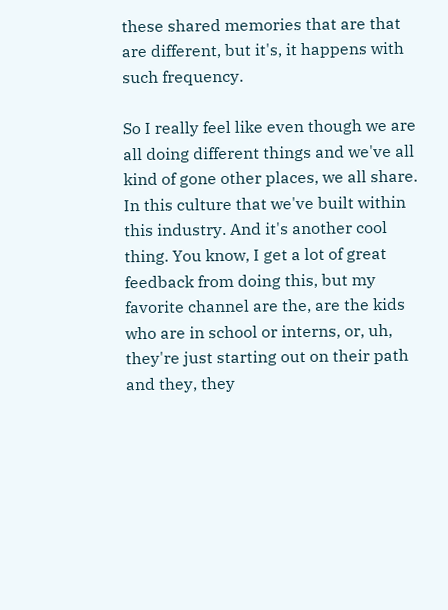these shared memories that are that are different, but it's, it happens with such frequency.

So I really feel like even though we are all doing different things and we've all kind of gone other places, we all share. In this culture that we've built within this industry. And it's another cool thing. You know, I get a lot of great feedback from doing this, but my favorite channel are the, are the kids who are in school or interns, or, uh, they're just starting out on their path and they, they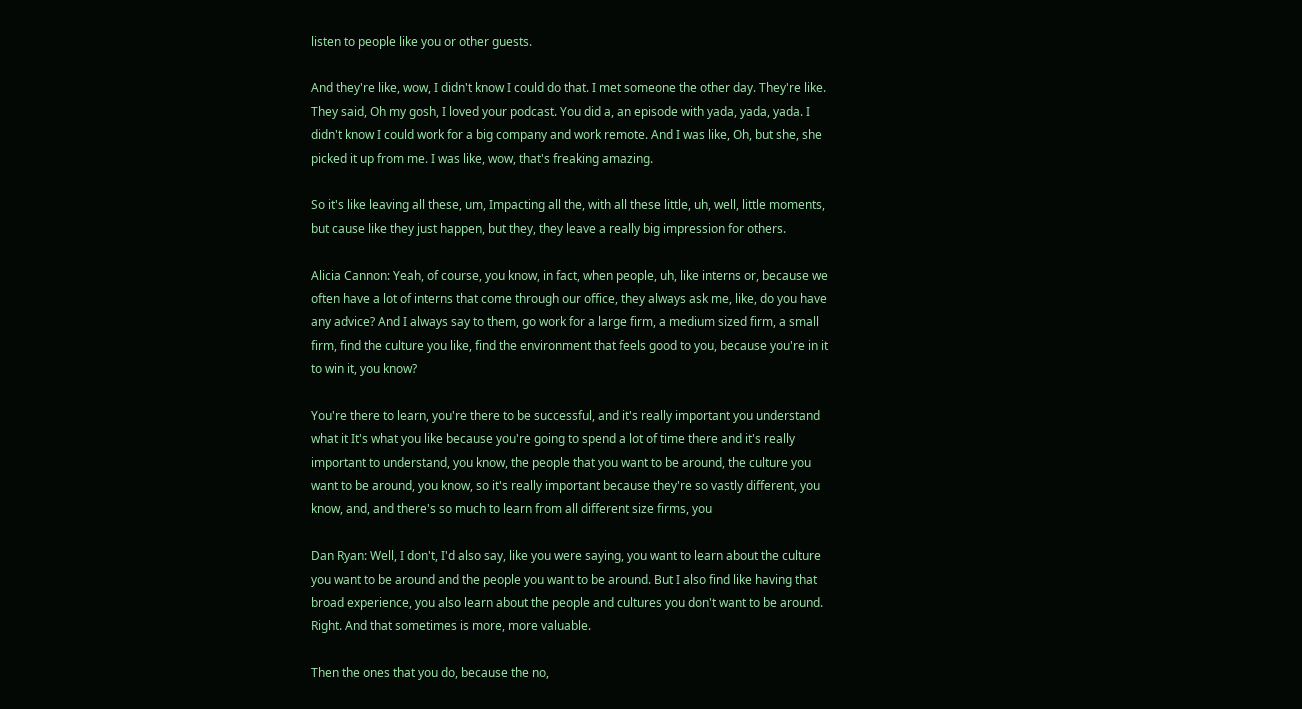listen to people like you or other guests.

And they're like, wow, I didn't know I could do that. I met someone the other day. They're like. They said, Oh my gosh, I loved your podcast. You did a, an episode with yada, yada, yada. I didn't know I could work for a big company and work remote. And I was like, Oh, but she, she picked it up from me. I was like, wow, that's freaking amazing.

So it's like leaving all these, um, Impacting all the, with all these little, uh, well, little moments, but cause like they just happen, but they, they leave a really big impression for others.

Alicia Cannon: Yeah, of course, you know, in fact, when people, uh, like interns or, because we often have a lot of interns that come through our office, they always ask me, like, do you have any advice? And I always say to them, go work for a large firm, a medium sized firm, a small firm, find the culture you like, find the environment that feels good to you, because you're in it to win it, you know?

You're there to learn, you're there to be successful, and it's really important you understand what it It's what you like because you're going to spend a lot of time there and it's really important to understand, you know, the people that you want to be around, the culture you want to be around, you know, so it's really important because they're so vastly different, you know, and, and there's so much to learn from all different size firms, you

Dan Ryan: Well, I don't, I'd also say, like you were saying, you want to learn about the culture you want to be around and the people you want to be around. But I also find like having that broad experience, you also learn about the people and cultures you don't want to be around. Right. And that sometimes is more, more valuable.

Then the ones that you do, because the no,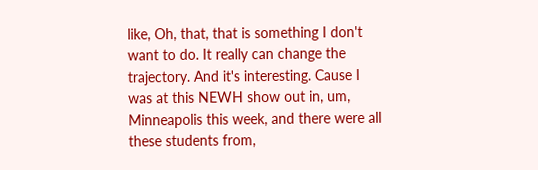like, Oh, that, that is something I don't want to do. It really can change the trajectory. And it's interesting. Cause I was at this NEWH show out in, um, Minneapolis this week, and there were all these students from,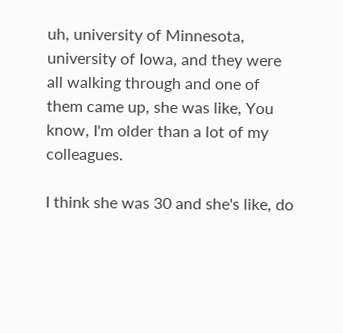uh, university of Minnesota, university of Iowa, and they were all walking through and one of them came up, she was like, You know, I'm older than a lot of my colleagues.

I think she was 30 and she's like, do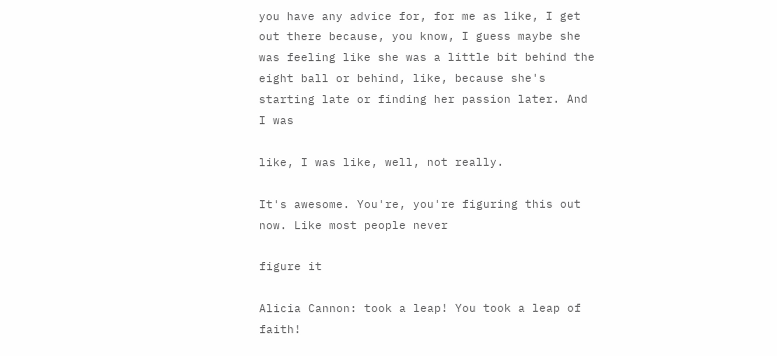you have any advice for, for me as like, I get out there because, you know, I guess maybe she was feeling like she was a little bit behind the eight ball or behind, like, because she's starting late or finding her passion later. And I was

like, I was like, well, not really.

It's awesome. You're, you're figuring this out now. Like most people never

figure it

Alicia Cannon: took a leap! You took a leap of faith!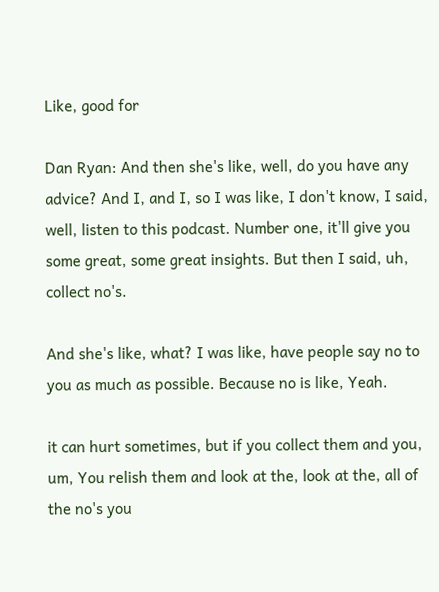Like, good for

Dan Ryan: And then she's like, well, do you have any advice? And I, and I, so I was like, I don't know, I said, well, listen to this podcast. Number one, it'll give you some great, some great insights. But then I said, uh, collect no's.

And she's like, what? I was like, have people say no to you as much as possible. Because no is like, Yeah.

it can hurt sometimes, but if you collect them and you, um, You relish them and look at the, look at the, all of the no's you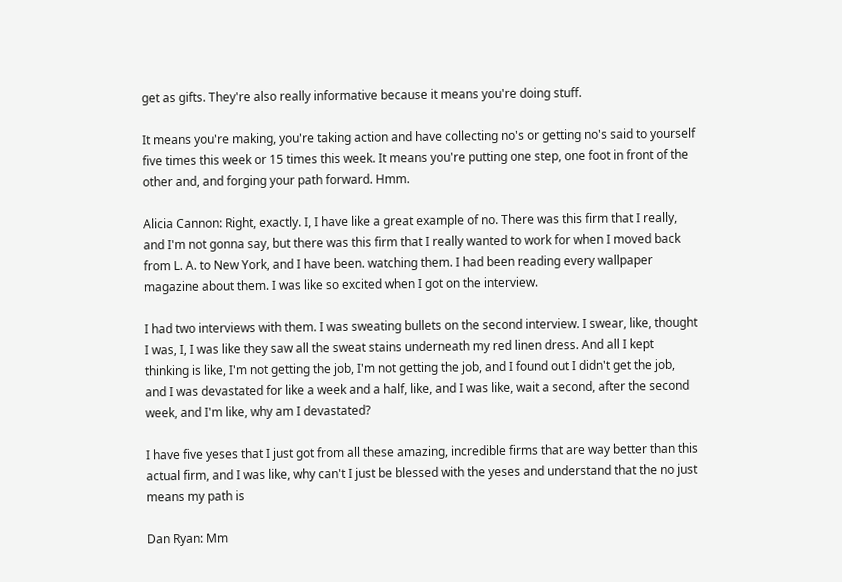get as gifts. They're also really informative because it means you're doing stuff.

It means you're making, you're taking action and have collecting no's or getting no's said to yourself five times this week or 15 times this week. It means you're putting one step, one foot in front of the other and, and forging your path forward. Hmm.

Alicia Cannon: Right, exactly. I, I have like a great example of no. There was this firm that I really, and I'm not gonna say, but there was this firm that I really wanted to work for when I moved back from L. A. to New York, and I have been. watching them. I had been reading every wallpaper magazine about them. I was like so excited when I got on the interview.

I had two interviews with them. I was sweating bullets on the second interview. I swear, like, thought I was, I, I was like they saw all the sweat stains underneath my red linen dress. And all I kept thinking is like, I'm not getting the job, I'm not getting the job, and I found out I didn't get the job, and I was devastated for like a week and a half, like, and I was like, wait a second, after the second week, and I'm like, why am I devastated?

I have five yeses that I just got from all these amazing, incredible firms that are way better than this actual firm, and I was like, why can't I just be blessed with the yeses and understand that the no just means my path is

Dan Ryan: Mm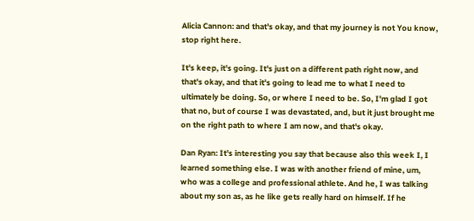Alicia Cannon: and that's okay, and that my journey is not You know, stop right here.

It's keep, it's going. It's just on a different path right now, and that's okay, and that it's going to lead me to what I need to ultimately be doing. So, or where I need to be. So, I'm glad I got that no, but of course I was devastated, and, but it just brought me on the right path to where I am now, and that's okay.

Dan Ryan: It's interesting you say that because also this week I, I learned something else. I was with another friend of mine, um, who was a college and professional athlete. And he, I was talking about my son as, as he like gets really hard on himself. If he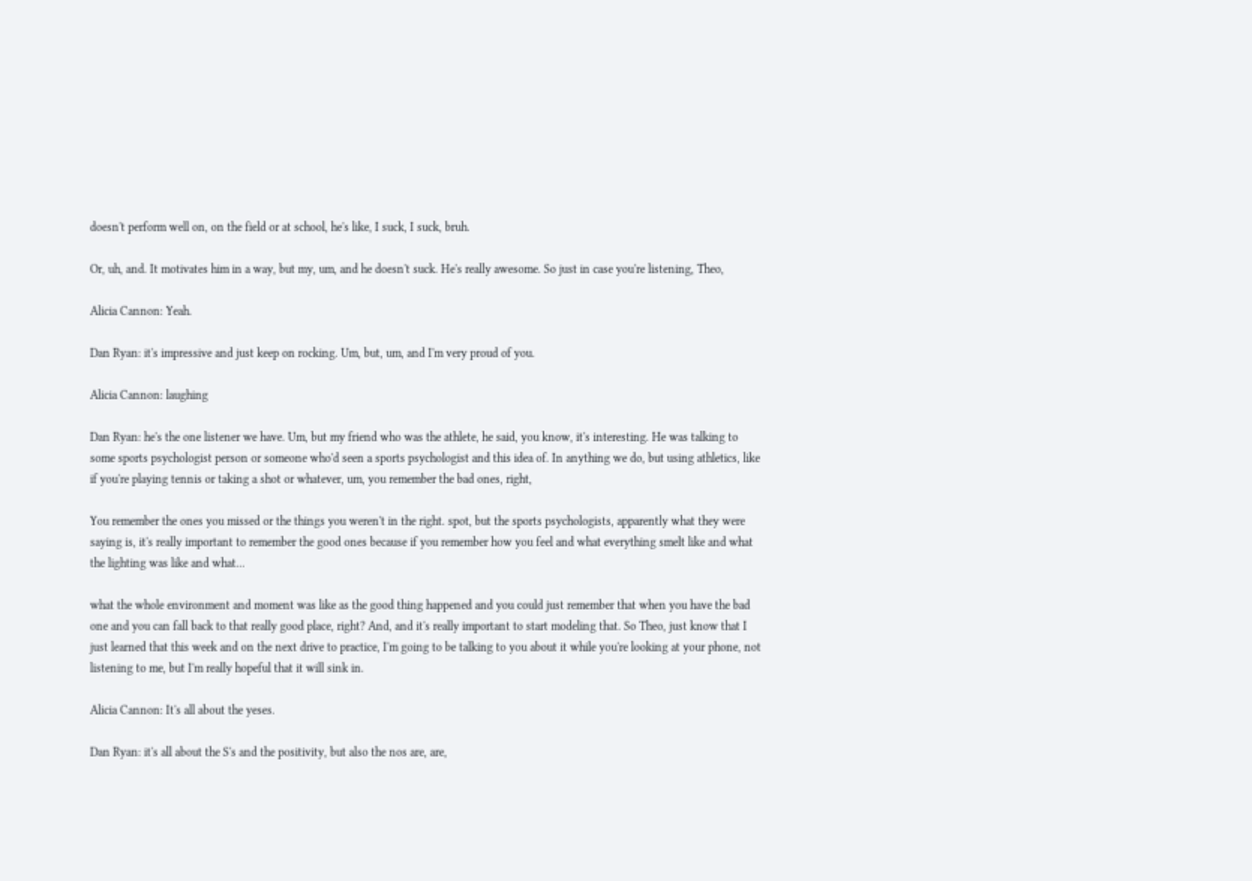doesn't perform well on, on the field or at school, he's like, I suck, I suck, bruh.

Or, uh, and. It motivates him in a way, but my, um, and he doesn't suck. He's really awesome. So just in case you're listening, Theo,

Alicia Cannon: Yeah.

Dan Ryan: it's impressive and just keep on rocking. Um, but, um, and I'm very proud of you.

Alicia Cannon: laughing

Dan Ryan: he's the one listener we have. Um, but my friend who was the athlete, he said, you know, it's interesting. He was talking to some sports psychologist person or someone who'd seen a sports psychologist and this idea of. In anything we do, but using athletics, like if you're playing tennis or taking a shot or whatever, um, you remember the bad ones, right,

You remember the ones you missed or the things you weren't in the right. spot, but the sports psychologists, apparently what they were saying is, it's really important to remember the good ones because if you remember how you feel and what everything smelt like and what the lighting was like and what...

what the whole environment and moment was like as the good thing happened and you could just remember that when you have the bad one and you can fall back to that really good place, right? And, and it's really important to start modeling that. So Theo, just know that I just learned that this week and on the next drive to practice, I'm going to be talking to you about it while you're looking at your phone, not listening to me, but I'm really hopeful that it will sink in.

Alicia Cannon: It's all about the yeses.

Dan Ryan: it's all about the S's and the positivity, but also the nos are, are,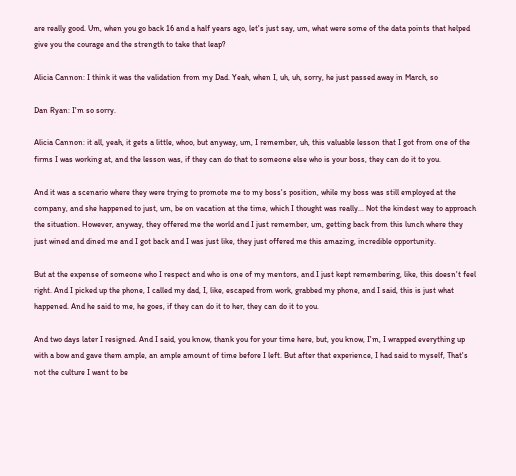are really good. Um, when you go back 16 and a half years ago, let's just say, um, what were some of the data points that helped give you the courage and the strength to take that leap?

Alicia Cannon: I think it was the validation from my Dad. Yeah, when I, uh, uh, sorry, he just passed away in March, so

Dan Ryan: I'm so sorry.

Alicia Cannon: it all, yeah, it gets a little, whoo, but anyway, um, I remember, uh, this valuable lesson that I got from one of the firms I was working at, and the lesson was, if they can do that to someone else who is your boss, they can do it to you.

And it was a scenario where they were trying to promote me to my boss's position, while my boss was still employed at the company, and she happened to just, um, be on vacation at the time, which I thought was really... Not the kindest way to approach the situation. However, anyway, they offered me the world and I just remember, um, getting back from this lunch where they just wined and dined me and I got back and I was just like, they just offered me this amazing, incredible opportunity.

But at the expense of someone who I respect and who is one of my mentors, and I just kept remembering, like, this doesn't feel right. And I picked up the phone, I called my dad, I, like, escaped from work, grabbed my phone, and I said, this is just what happened. And he said to me, he goes, if they can do it to her, they can do it to you.

And two days later I resigned. And I said, you know, thank you for your time here, but, you know, I'm, I wrapped everything up with a bow and gave them ample, an ample amount of time before I left. But after that experience, I had said to myself, That's not the culture I want to be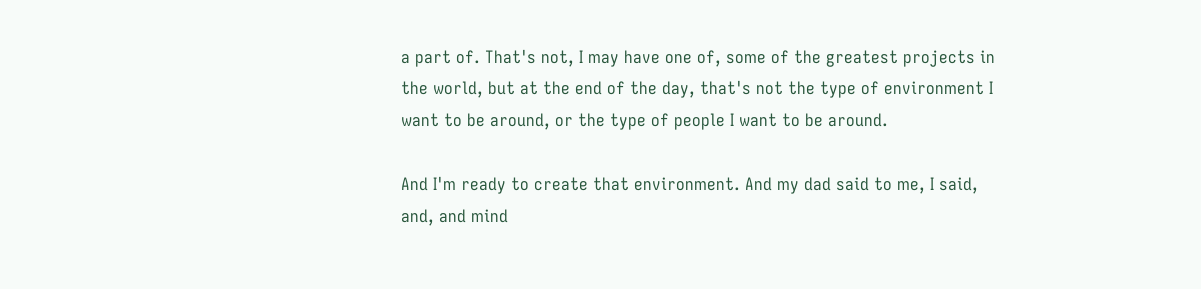a part of. That's not, I may have one of, some of the greatest projects in the world, but at the end of the day, that's not the type of environment I want to be around, or the type of people I want to be around.

And I'm ready to create that environment. And my dad said to me, I said, and, and mind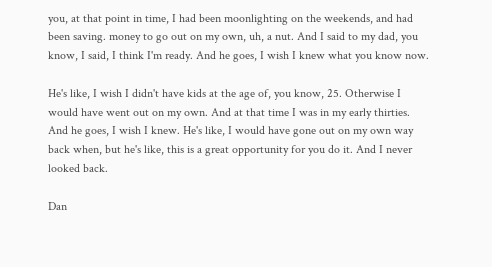you, at that point in time, I had been moonlighting on the weekends, and had been saving. money to go out on my own, uh, a nut. And I said to my dad, you know, I said, I think I'm ready. And he goes, I wish I knew what you know now.

He's like, I wish I didn't have kids at the age of, you know, 25. Otherwise I would have went out on my own. And at that time I was in my early thirties. And he goes, I wish I knew. He's like, I would have gone out on my own way back when, but he's like, this is a great opportunity for you do it. And I never looked back.

Dan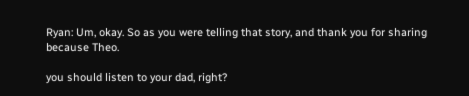Ryan: Um, okay. So as you were telling that story, and thank you for sharing because Theo.

you should listen to your dad, right?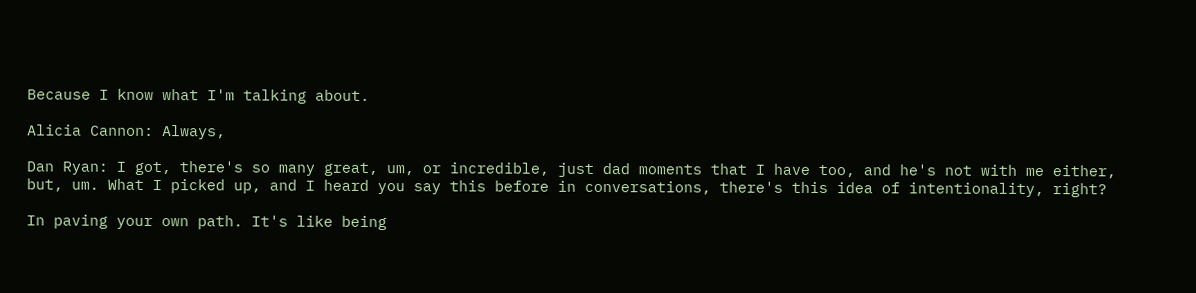Because I know what I'm talking about.

Alicia Cannon: Always,

Dan Ryan: I got, there's so many great, um, or incredible, just dad moments that I have too, and he's not with me either, but, um. What I picked up, and I heard you say this before in conversations, there's this idea of intentionality, right?

In paving your own path. It's like being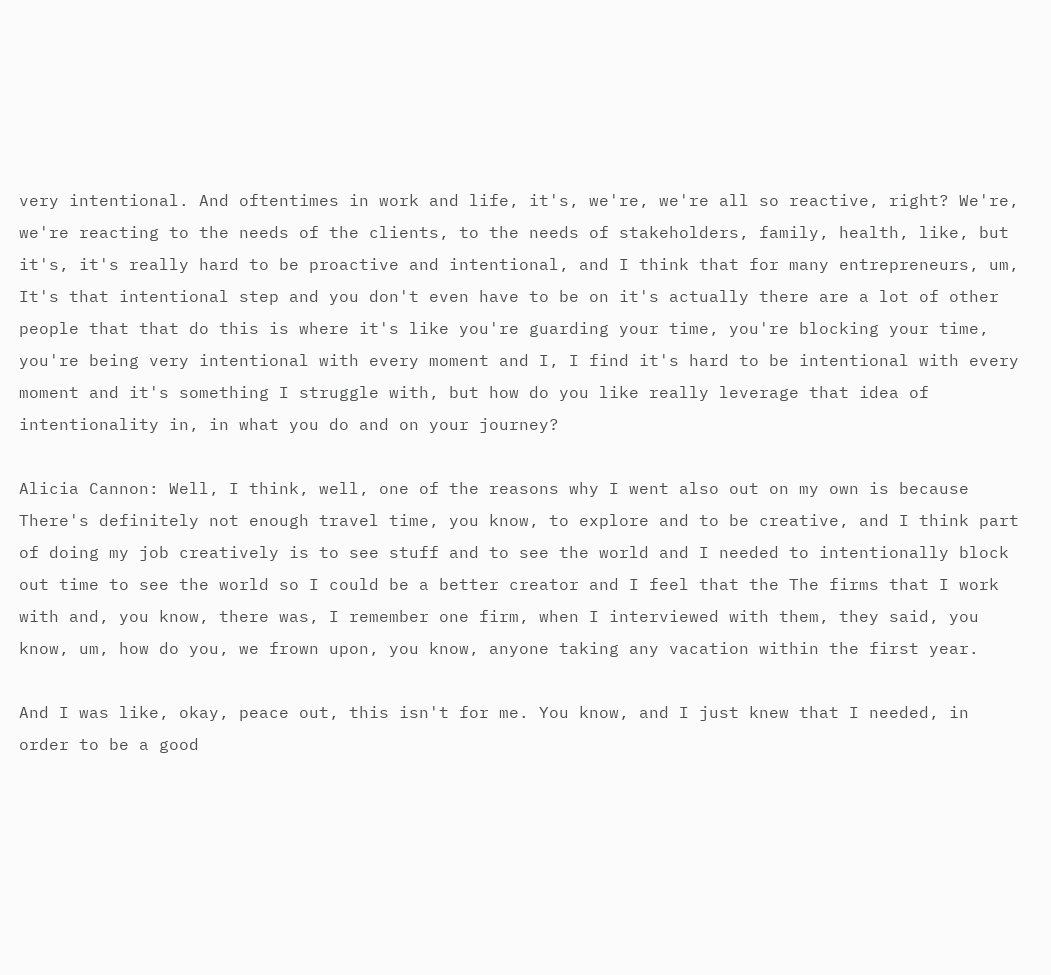very intentional. And oftentimes in work and life, it's, we're, we're all so reactive, right? We're, we're reacting to the needs of the clients, to the needs of stakeholders, family, health, like, but it's, it's really hard to be proactive and intentional, and I think that for many entrepreneurs, um, It's that intentional step and you don't even have to be on it's actually there are a lot of other people that that do this is where it's like you're guarding your time, you're blocking your time, you're being very intentional with every moment and I, I find it's hard to be intentional with every moment and it's something I struggle with, but how do you like really leverage that idea of intentionality in, in what you do and on your journey?

Alicia Cannon: Well, I think, well, one of the reasons why I went also out on my own is because There's definitely not enough travel time, you know, to explore and to be creative, and I think part of doing my job creatively is to see stuff and to see the world and I needed to intentionally block out time to see the world so I could be a better creator and I feel that the The firms that I work with and, you know, there was, I remember one firm, when I interviewed with them, they said, you know, um, how do you, we frown upon, you know, anyone taking any vacation within the first year.

And I was like, okay, peace out, this isn't for me. You know, and I just knew that I needed, in order to be a good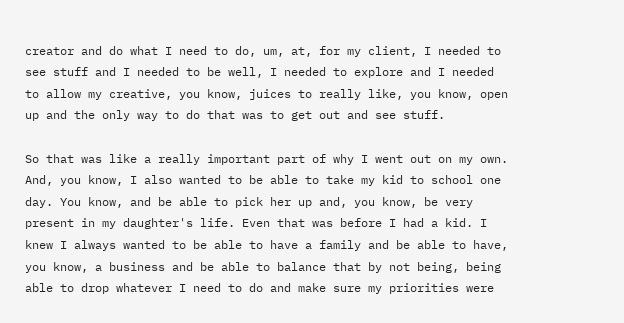creator and do what I need to do, um, at, for my client, I needed to see stuff and I needed to be well, I needed to explore and I needed to allow my creative, you know, juices to really like, you know, open up and the only way to do that was to get out and see stuff.

So that was like a really important part of why I went out on my own. And, you know, I also wanted to be able to take my kid to school one day. You know, and be able to pick her up and, you know, be very present in my daughter's life. Even that was before I had a kid. I knew I always wanted to be able to have a family and be able to have, you know, a business and be able to balance that by not being, being able to drop whatever I need to do and make sure my priorities were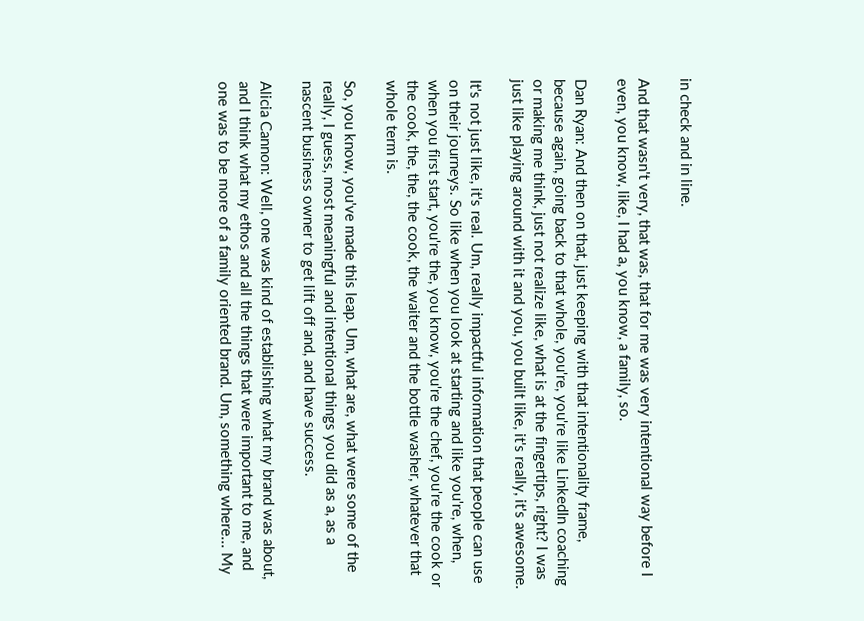in check and in line.

And that wasn't very, that was, that for me was very intentional way before I even, you know, like, I had a, you know, a family, so.

Dan Ryan: And then on that, just keeping with that intentionality frame, because again, going back to that whole, you're, you're like LinkedIn coaching or making me think, just not realize like, what is at the fingertips, right? I was just like playing around with it and you, you built like, it's really, it's awesome.

It's not just like, it's real. Um, really impactful information that people can use on their journeys. So like when you look at starting and like you're, when, when you first start, you're the, you know, you're the chef, you're the cook or the cook, the, the, the cook, the waiter and the bottle washer, whatever that whole term is.

So, you know, you've made this leap. Um, what are, what were some of the really, I guess, most meaningful and intentional things you did as a, as a nascent business owner to get lift off and, and have success.

Alicia Cannon: Well, one was kind of establishing what my brand was about, and I think what my ethos and all the things that were important to me, and one was to be more of a family oriented brand. Um, something where... My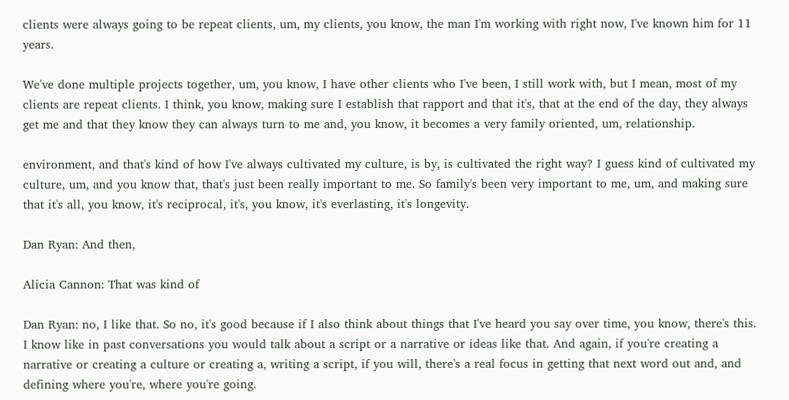clients were always going to be repeat clients, um, my clients, you know, the man I'm working with right now, I've known him for 11 years.

We've done multiple projects together, um, you know, I have other clients who I've been, I still work with, but I mean, most of my clients are repeat clients. I think, you know, making sure I establish that rapport and that it's, that at the end of the day, they always get me and that they know they can always turn to me and, you know, it becomes a very family oriented, um, relationship.

environment, and that's kind of how I've always cultivated my culture, is by, is cultivated the right way? I guess kind of cultivated my culture, um, and you know that, that's just been really important to me. So family's been very important to me, um, and making sure that it's all, you know, it's reciprocal, it's, you know, it's everlasting, it's longevity.

Dan Ryan: And then,

Alicia Cannon: That was kind of

Dan Ryan: no, I like that. So no, it's good because if I also think about things that I've heard you say over time, you know, there's this. I know like in past conversations you would talk about a script or a narrative or ideas like that. And again, if you're creating a narrative or creating a culture or creating a, writing a script, if you will, there's a real focus in getting that next word out and, and defining where you're, where you're going.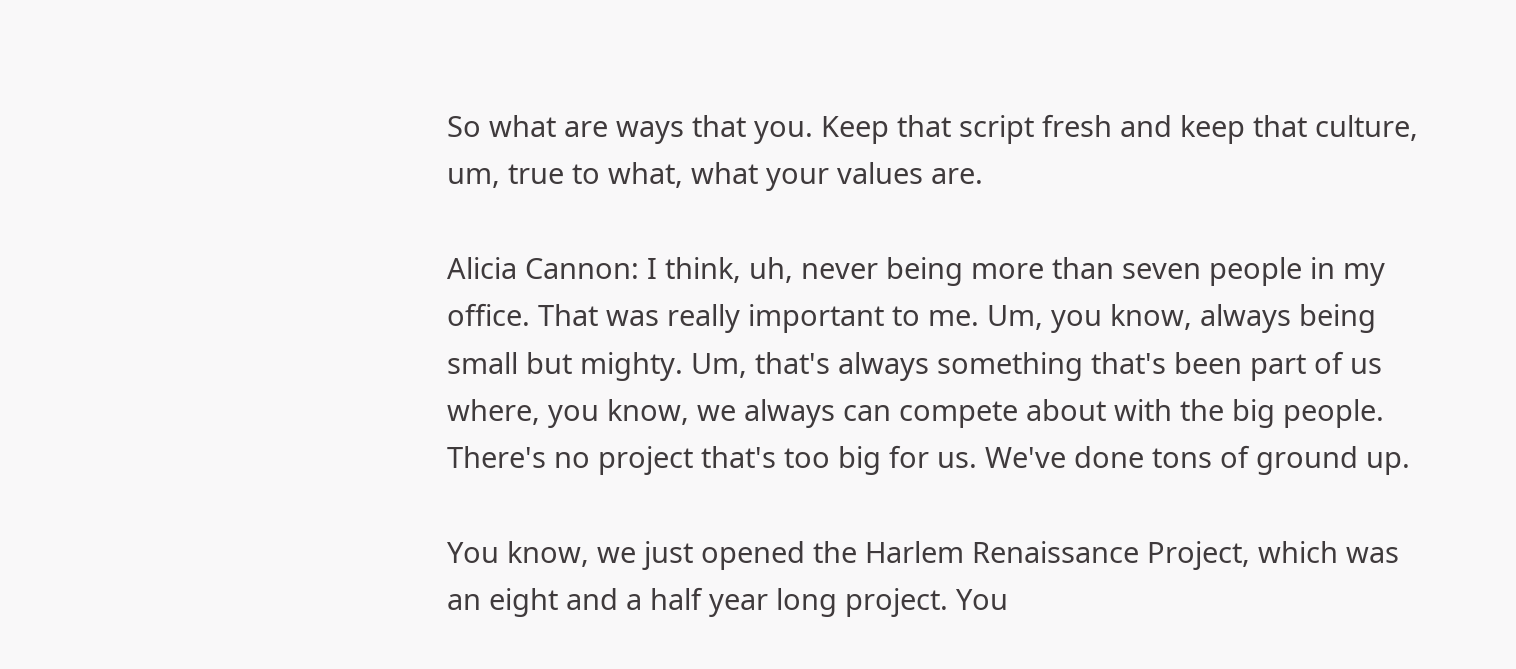So what are ways that you. Keep that script fresh and keep that culture, um, true to what, what your values are.

Alicia Cannon: I think, uh, never being more than seven people in my office. That was really important to me. Um, you know, always being small but mighty. Um, that's always something that's been part of us where, you know, we always can compete about with the big people. There's no project that's too big for us. We've done tons of ground up.

You know, we just opened the Harlem Renaissance Project, which was an eight and a half year long project. You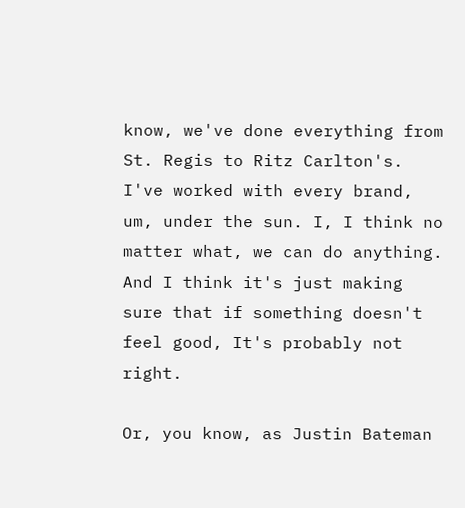know, we've done everything from St. Regis to Ritz Carlton's. I've worked with every brand, um, under the sun. I, I think no matter what, we can do anything. And I think it's just making sure that if something doesn't feel good, It's probably not right.

Or, you know, as Justin Bateman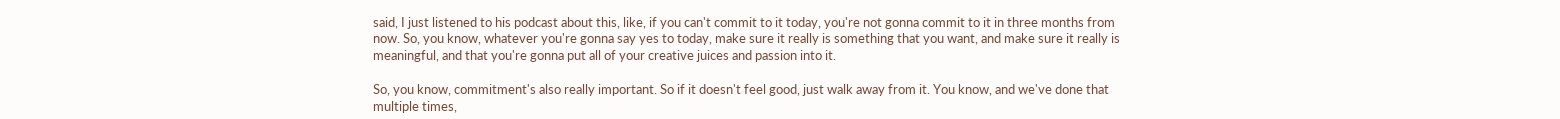said, I just listened to his podcast about this, like, if you can't commit to it today, you're not gonna commit to it in three months from now. So, you know, whatever you're gonna say yes to today, make sure it really is something that you want, and make sure it really is meaningful, and that you're gonna put all of your creative juices and passion into it.

So, you know, commitment's also really important. So if it doesn't feel good, just walk away from it. You know, and we've done that multiple times,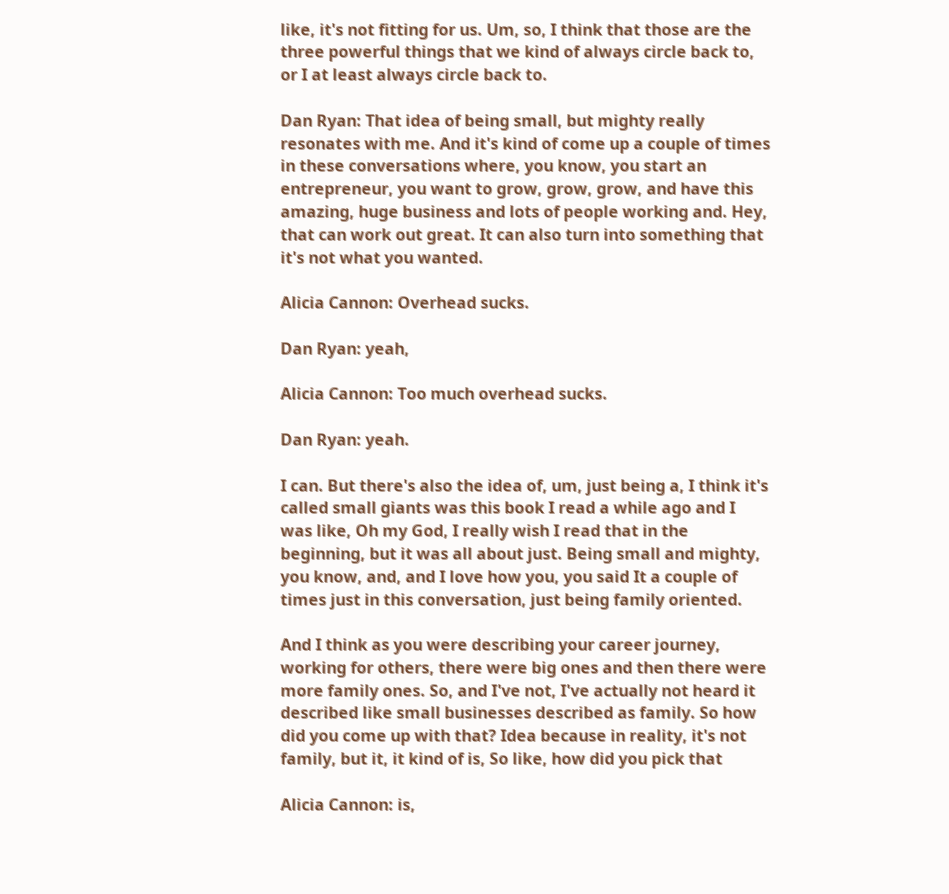like, it's not fitting for us. Um, so, I think that those are the three powerful things that we kind of always circle back to, or I at least always circle back to.

Dan Ryan: That idea of being small, but mighty really resonates with me. And it's kind of come up a couple of times in these conversations where, you know, you start an entrepreneur, you want to grow, grow, grow, and have this amazing, huge business and lots of people working and. Hey, that can work out great. It can also turn into something that it's not what you wanted.

Alicia Cannon: Overhead sucks.

Dan Ryan: yeah,

Alicia Cannon: Too much overhead sucks.

Dan Ryan: yeah.

I can. But there's also the idea of, um, just being a, I think it's called small giants was this book I read a while ago and I was like, Oh my God, I really wish I read that in the beginning, but it was all about just. Being small and mighty, you know, and, and I love how you, you said It a couple of times just in this conversation, just being family oriented.

And I think as you were describing your career journey, working for others, there were big ones and then there were more family ones. So, and I've not, I've actually not heard it described like small businesses described as family. So how did you come up with that? Idea because in reality, it's not family, but it, it kind of is, So like, how did you pick that

Alicia Cannon: is,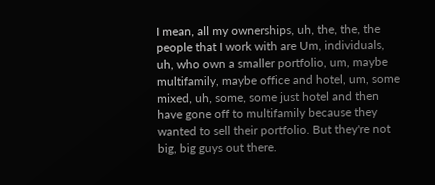I mean, all my ownerships, uh, the, the, the people that I work with are Um, individuals, uh, who own a smaller portfolio, um, maybe multifamily, maybe office and hotel, um, some mixed, uh, some, some just hotel and then have gone off to multifamily because they wanted to sell their portfolio. But they're not big, big guys out there.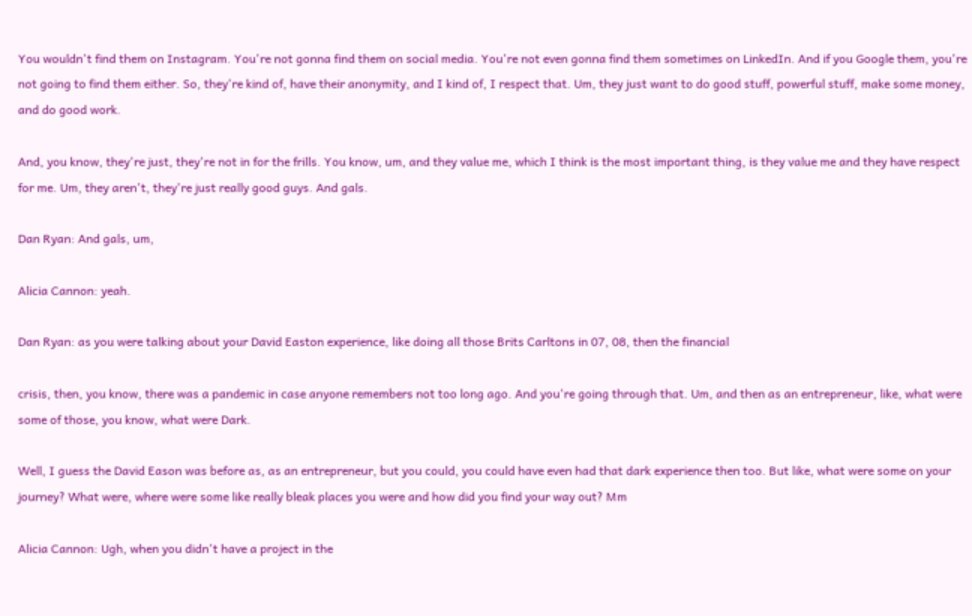You wouldn't find them on Instagram. You're not gonna find them on social media. You're not even gonna find them sometimes on LinkedIn. And if you Google them, you're not going to find them either. So, they're kind of, have their anonymity, and I kind of, I respect that. Um, they just want to do good stuff, powerful stuff, make some money, and do good work.

And, you know, they're just, they're not in for the frills. You know, um, and they value me, which I think is the most important thing, is they value me and they have respect for me. Um, they aren't, they're just really good guys. And gals.

Dan Ryan: And gals, um,

Alicia Cannon: yeah.

Dan Ryan: as you were talking about your David Easton experience, like doing all those Brits Carltons in 07, 08, then the financial

crisis, then, you know, there was a pandemic in case anyone remembers not too long ago. And you're going through that. Um, and then as an entrepreneur, like, what were some of those, you know, what were Dark.

Well, I guess the David Eason was before as, as an entrepreneur, but you could, you could have even had that dark experience then too. But like, what were some on your journey? What were, where were some like really bleak places you were and how did you find your way out? Mm

Alicia Cannon: Ugh, when you didn't have a project in the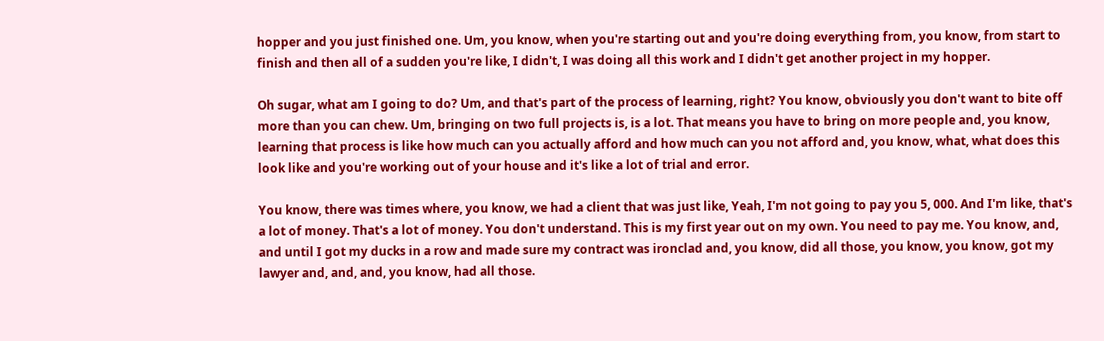hopper and you just finished one. Um, you know, when you're starting out and you're doing everything from, you know, from start to finish and then all of a sudden you're like, I didn't, I was doing all this work and I didn't get another project in my hopper.

Oh sugar, what am I going to do? Um, and that's part of the process of learning, right? You know, obviously you don't want to bite off more than you can chew. Um, bringing on two full projects is, is a lot. That means you have to bring on more people and, you know, learning that process is like how much can you actually afford and how much can you not afford and, you know, what, what does this look like and you're working out of your house and it's like a lot of trial and error.

You know, there was times where, you know, we had a client that was just like, Yeah, I'm not going to pay you 5, 000. And I'm like, that's a lot of money. That's a lot of money. You don't understand. This is my first year out on my own. You need to pay me. You know, and, and until I got my ducks in a row and made sure my contract was ironclad and, you know, did all those, you know, you know, got my lawyer and, and, and, you know, had all those.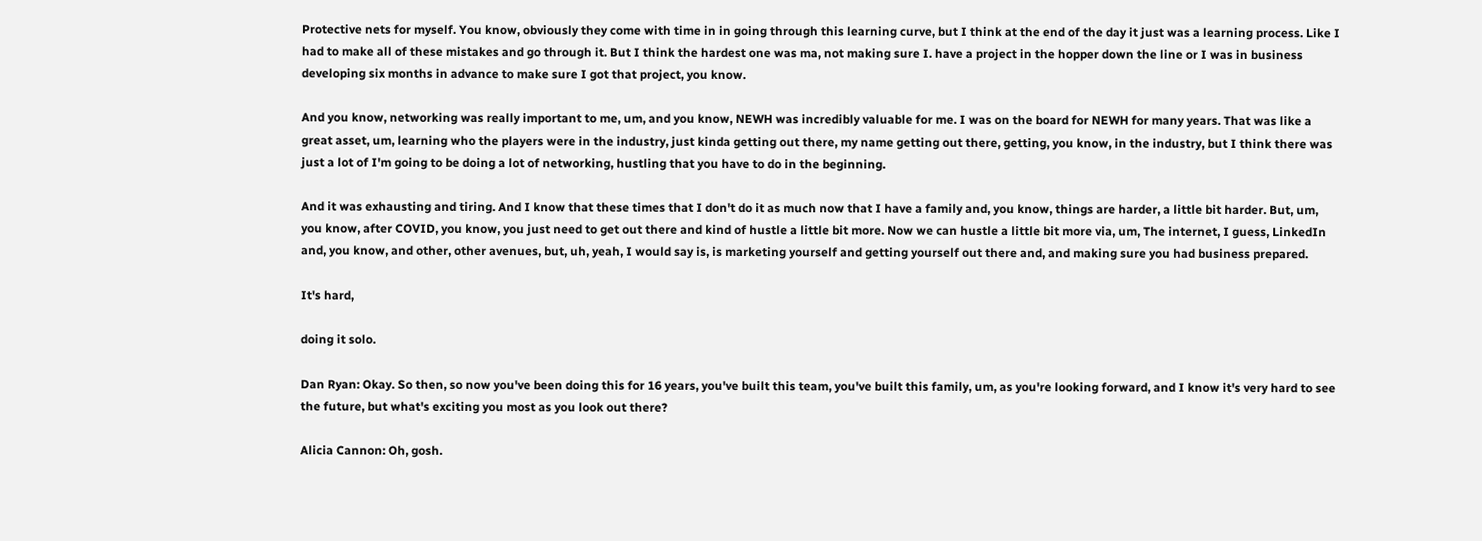Protective nets for myself. You know, obviously they come with time in in going through this learning curve, but I think at the end of the day it just was a learning process. Like I had to make all of these mistakes and go through it. But I think the hardest one was ma, not making sure I. have a project in the hopper down the line or I was in business developing six months in advance to make sure I got that project, you know.

And you know, networking was really important to me, um, and you know, NEWH was incredibly valuable for me. I was on the board for NEWH for many years. That was like a great asset, um, learning who the players were in the industry, just kinda getting out there, my name getting out there, getting, you know, in the industry, but I think there was just a lot of I'm going to be doing a lot of networking, hustling that you have to do in the beginning.

And it was exhausting and tiring. And I know that these times that I don't do it as much now that I have a family and, you know, things are harder, a little bit harder. But, um, you know, after COVID, you know, you just need to get out there and kind of hustle a little bit more. Now we can hustle a little bit more via, um, The internet, I guess, LinkedIn and, you know, and other, other avenues, but, uh, yeah, I would say is, is marketing yourself and getting yourself out there and, and making sure you had business prepared.

It's hard,

doing it solo.

Dan Ryan: Okay. So then, so now you've been doing this for 16 years, you've built this team, you've built this family, um, as you're looking forward, and I know it's very hard to see the future, but what's exciting you most as you look out there?

Alicia Cannon: Oh, gosh.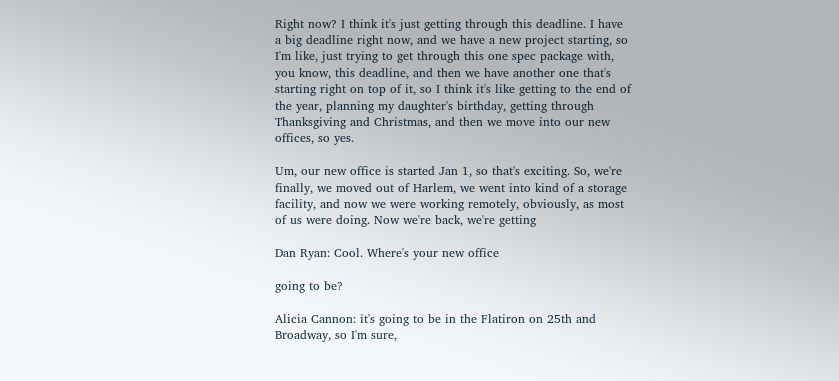Right now? I think it's just getting through this deadline. I have a big deadline right now, and we have a new project starting, so I'm like, just trying to get through this one spec package with, you know, this deadline, and then we have another one that's starting right on top of it, so I think it's like getting to the end of the year, planning my daughter's birthday, getting through Thanksgiving and Christmas, and then we move into our new offices, so yes.

Um, our new office is started Jan 1, so that's exciting. So, we're finally, we moved out of Harlem, we went into kind of a storage facility, and now we were working remotely, obviously, as most of us were doing. Now we're back, we're getting

Dan Ryan: Cool. Where's your new office

going to be?

Alicia Cannon: it's going to be in the Flatiron on 25th and Broadway, so I'm sure,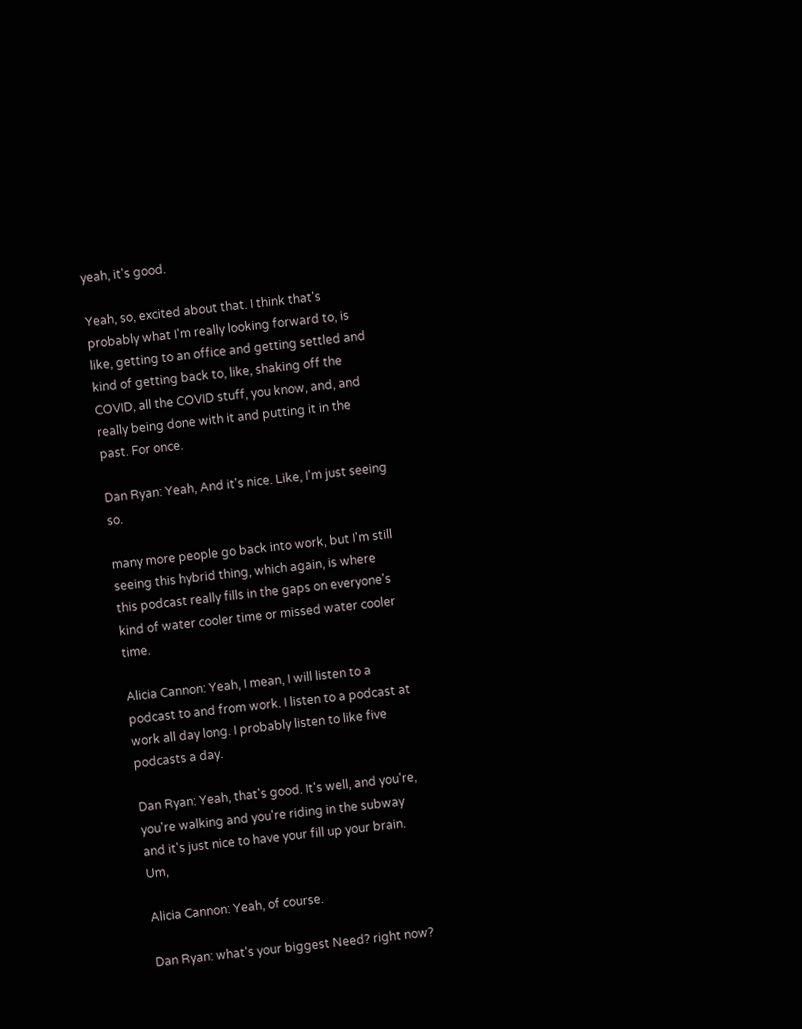yeah, it's good.

Yeah, so, excited about that. I think that's probably what I'm really looking forward to, is like, getting to an office and getting settled and kind of getting back to, like, shaking off the COVID, all the COVID stuff, you know, and, and really being done with it and putting it in the past. For once.

Dan Ryan: Yeah, And it's nice. Like, I'm just seeing so.

many more people go back into work, but I'm still seeing this hybrid thing, which again, is where this podcast really fills in the gaps on everyone's kind of water cooler time or missed water cooler time.

Alicia Cannon: Yeah, I mean, I will listen to a podcast to and from work. I listen to a podcast at work all day long. I probably listen to like five podcasts a day.

Dan Ryan: Yeah, that's good. It's well, and you're, you're walking and you're riding in the subway and it's just nice to have your fill up your brain. Um,

Alicia Cannon: Yeah, of course.

Dan Ryan: what's your biggest Need? right now?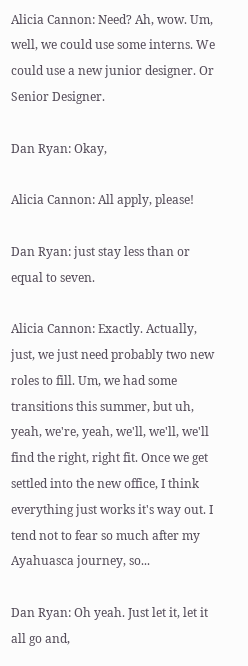Alicia Cannon: Need? Ah, wow. Um, well, we could use some interns. We could use a new junior designer. Or Senior Designer.

Dan Ryan: Okay,

Alicia Cannon: All apply, please!

Dan Ryan: just stay less than or equal to seven.

Alicia Cannon: Exactly. Actually, just, we just need probably two new roles to fill. Um, we had some transitions this summer, but uh, yeah, we're, yeah, we'll, we'll, we'll find the right, right fit. Once we get settled into the new office, I think everything just works it's way out. I tend not to fear so much after my Ayahuasca journey, so...

Dan Ryan: Oh yeah. Just let it, let it all go and,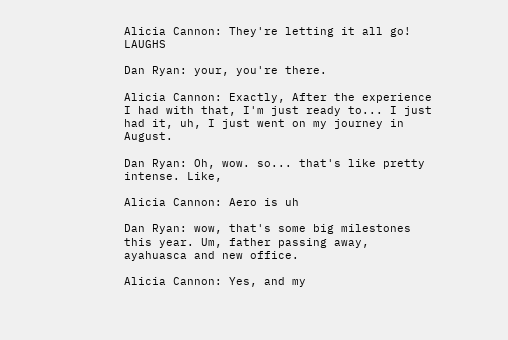Alicia Cannon: They're letting it all go! LAUGHS

Dan Ryan: your, you're there.

Alicia Cannon: Exactly, After the experience I had with that, I'm just ready to... I just had it, uh, I just went on my journey in August.

Dan Ryan: Oh, wow. so... that's like pretty intense. Like,

Alicia Cannon: Aero is uh

Dan Ryan: wow, that's some big milestones this year. Um, father passing away, ayahuasca and new office.

Alicia Cannon: Yes, and my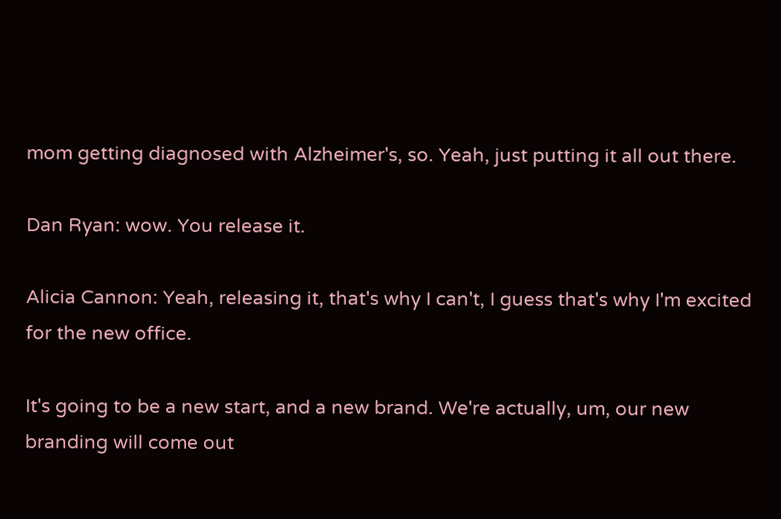mom getting diagnosed with Alzheimer's, so. Yeah, just putting it all out there.

Dan Ryan: wow. You release it.

Alicia Cannon: Yeah, releasing it, that's why I can't, I guess that's why I'm excited for the new office.

It's going to be a new start, and a new brand. We're actually, um, our new branding will come out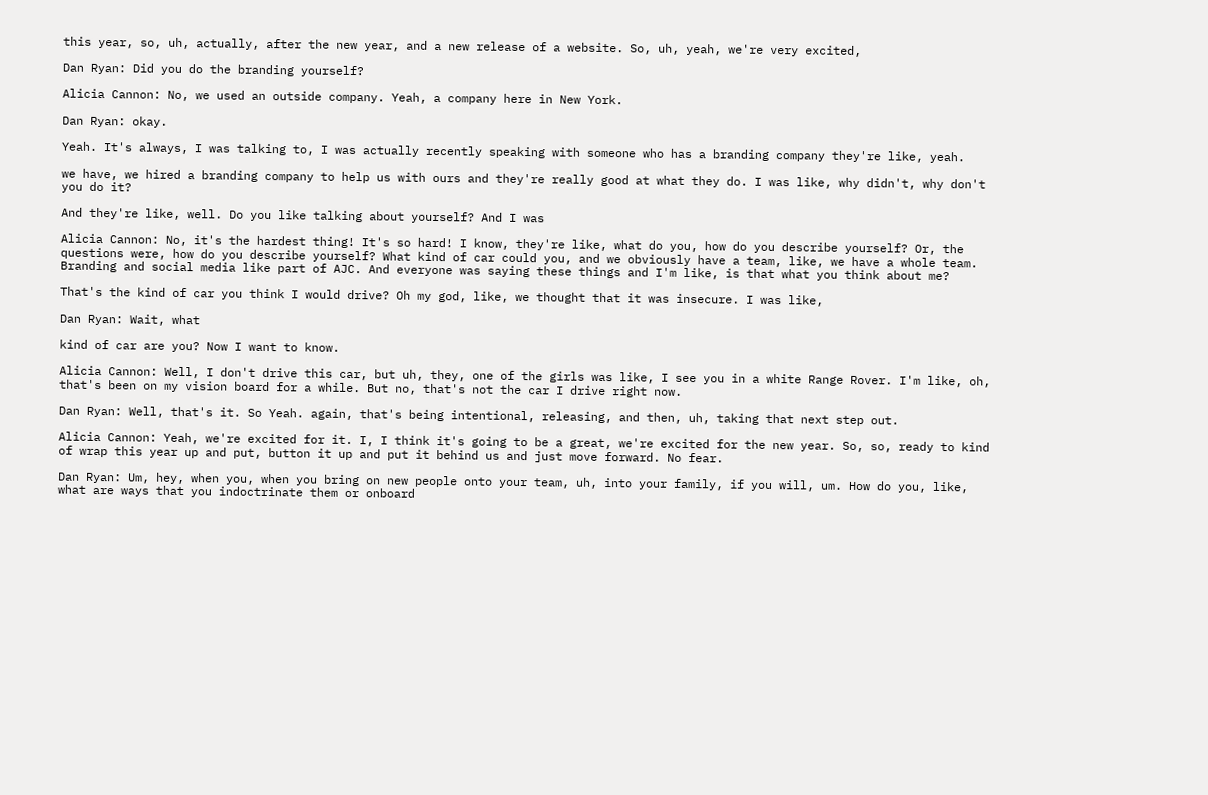this year, so, uh, actually, after the new year, and a new release of a website. So, uh, yeah, we're very excited,

Dan Ryan: Did you do the branding yourself?

Alicia Cannon: No, we used an outside company. Yeah, a company here in New York.

Dan Ryan: okay.

Yeah. It's always, I was talking to, I was actually recently speaking with someone who has a branding company they're like, yeah.

we have, we hired a branding company to help us with ours and they're really good at what they do. I was like, why didn't, why don't you do it?

And they're like, well. Do you like talking about yourself? And I was

Alicia Cannon: No, it's the hardest thing! It's so hard! I know, they're like, what do you, how do you describe yourself? Or, the questions were, how do you describe yourself? What kind of car could you, and we obviously have a team, like, we have a whole team. Branding and social media like part of AJC. And everyone was saying these things and I'm like, is that what you think about me?

That's the kind of car you think I would drive? Oh my god, like, we thought that it was insecure. I was like,

Dan Ryan: Wait, what

kind of car are you? Now I want to know.

Alicia Cannon: Well, I don't drive this car, but uh, they, one of the girls was like, I see you in a white Range Rover. I'm like, oh, that's been on my vision board for a while. But no, that's not the car I drive right now.

Dan Ryan: Well, that's it. So Yeah. again, that's being intentional, releasing, and then, uh, taking that next step out.

Alicia Cannon: Yeah, we're excited for it. I, I think it's going to be a great, we're excited for the new year. So, so, ready to kind of wrap this year up and put, button it up and put it behind us and just move forward. No fear.

Dan Ryan: Um, hey, when you, when you bring on new people onto your team, uh, into your family, if you will, um. How do you, like, what are ways that you indoctrinate them or onboard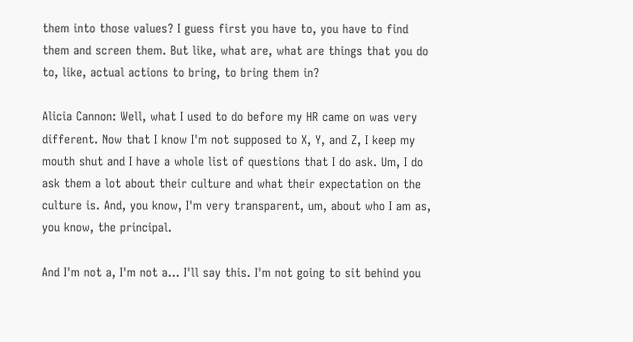them into those values? I guess first you have to, you have to find them and screen them. But like, what are, what are things that you do to, like, actual actions to bring, to bring them in?

Alicia Cannon: Well, what I used to do before my HR came on was very different. Now that I know I'm not supposed to X, Y, and Z, I keep my mouth shut and I have a whole list of questions that I do ask. Um, I do ask them a lot about their culture and what their expectation on the culture is. And, you know, I'm very transparent, um, about who I am as, you know, the principal.

And I'm not a, I'm not a... I'll say this. I'm not going to sit behind you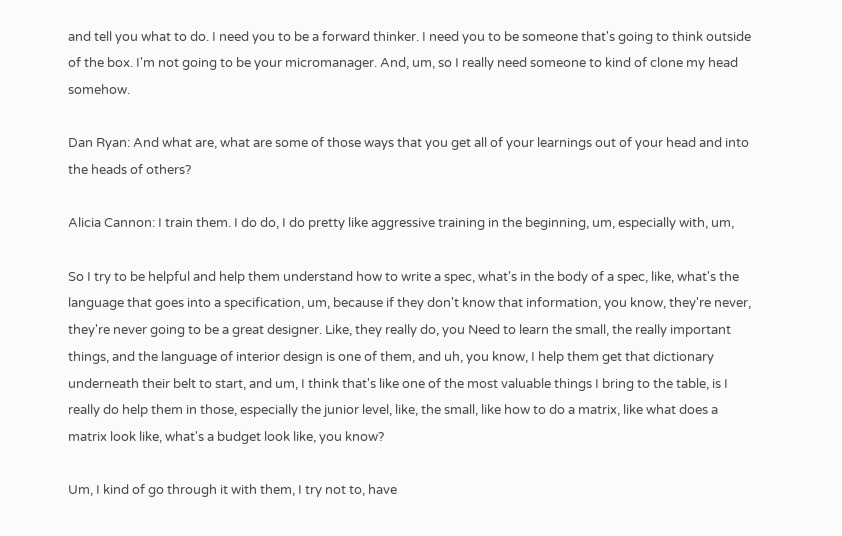and tell you what to do. I need you to be a forward thinker. I need you to be someone that's going to think outside of the box. I'm not going to be your micromanager. And, um, so I really need someone to kind of clone my head somehow.

Dan Ryan: And what are, what are some of those ways that you get all of your learnings out of your head and into the heads of others?

Alicia Cannon: I train them. I do do, I do pretty like aggressive training in the beginning, um, especially with, um,

So I try to be helpful and help them understand how to write a spec, what's in the body of a spec, like, what's the language that goes into a specification, um, because if they don't know that information, you know, they're never, they're never going to be a great designer. Like, they really do, you Need to learn the small, the really important things, and the language of interior design is one of them, and uh, you know, I help them get that dictionary underneath their belt to start, and um, I think that's like one of the most valuable things I bring to the table, is I really do help them in those, especially the junior level, like, the small, like how to do a matrix, like what does a matrix look like, what's a budget look like, you know?

Um, I kind of go through it with them, I try not to, have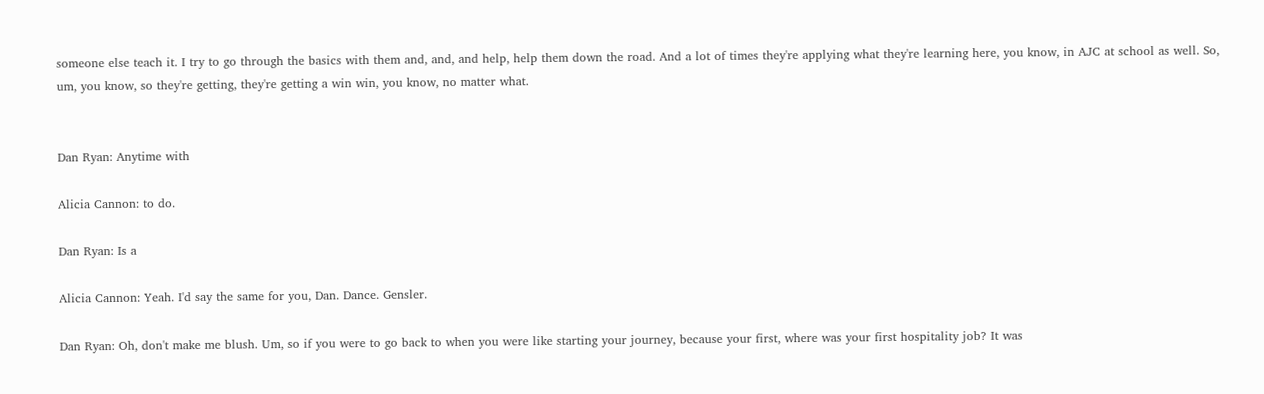someone else teach it. I try to go through the basics with them and, and, and help, help them down the road. And a lot of times they're applying what they're learning here, you know, in AJC at school as well. So, um, you know, so they're getting, they're getting a win win, you know, no matter what.


Dan Ryan: Anytime with

Alicia Cannon: to do.

Dan Ryan: Is a

Alicia Cannon: Yeah. I'd say the same for you, Dan. Dance. Gensler.

Dan Ryan: Oh, don't make me blush. Um, so if you were to go back to when you were like starting your journey, because your first, where was your first hospitality job? It was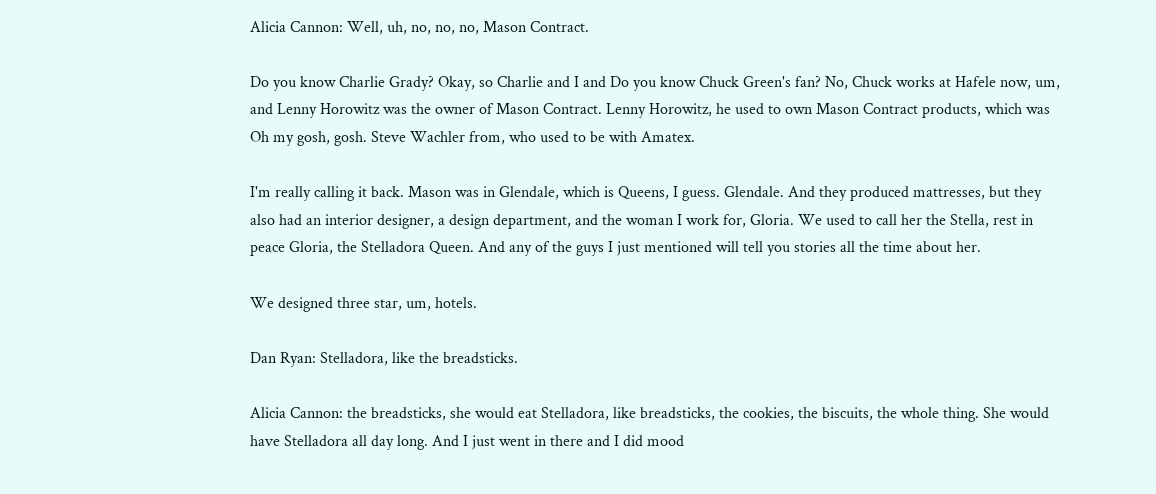Alicia Cannon: Well, uh, no, no, no, Mason Contract.

Do you know Charlie Grady? Okay, so Charlie and I and Do you know Chuck Green's fan? No, Chuck works at Hafele now, um, and Lenny Horowitz was the owner of Mason Contract. Lenny Horowitz, he used to own Mason Contract products, which was Oh my gosh, gosh. Steve Wachler from, who used to be with Amatex.

I'm really calling it back. Mason was in Glendale, which is Queens, I guess. Glendale. And they produced mattresses, but they also had an interior designer, a design department, and the woman I work for, Gloria. We used to call her the Stella, rest in peace Gloria, the Stelladora Queen. And any of the guys I just mentioned will tell you stories all the time about her.

We designed three star, um, hotels.

Dan Ryan: Stelladora, like the breadsticks.

Alicia Cannon: the breadsticks, she would eat Stelladora, like breadsticks, the cookies, the biscuits, the whole thing. She would have Stelladora all day long. And I just went in there and I did mood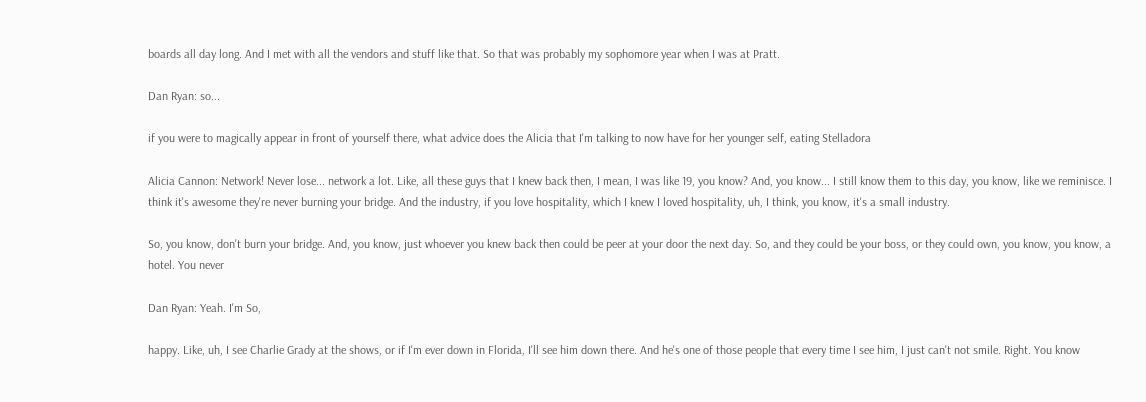boards all day long. And I met with all the vendors and stuff like that. So that was probably my sophomore year when I was at Pratt.

Dan Ryan: so...

if you were to magically appear in front of yourself there, what advice does the Alicia that I'm talking to now have for her younger self, eating Stelladora

Alicia Cannon: Network! Never lose... network a lot. Like, all these guys that I knew back then, I mean, I was like 19, you know? And, you know... I still know them to this day, you know, like we reminisce. I think it's awesome they're never burning your bridge. And the industry, if you love hospitality, which I knew I loved hospitality, uh, I think, you know, it's a small industry.

So, you know, don't burn your bridge. And, you know, just whoever you knew back then could be peer at your door the next day. So, and they could be your boss, or they could own, you know, you know, a hotel. You never

Dan Ryan: Yeah. I'm So,

happy. Like, uh, I see Charlie Grady at the shows, or if I'm ever down in Florida, I'll see him down there. And he's one of those people that every time I see him, I just can't not smile. Right. You know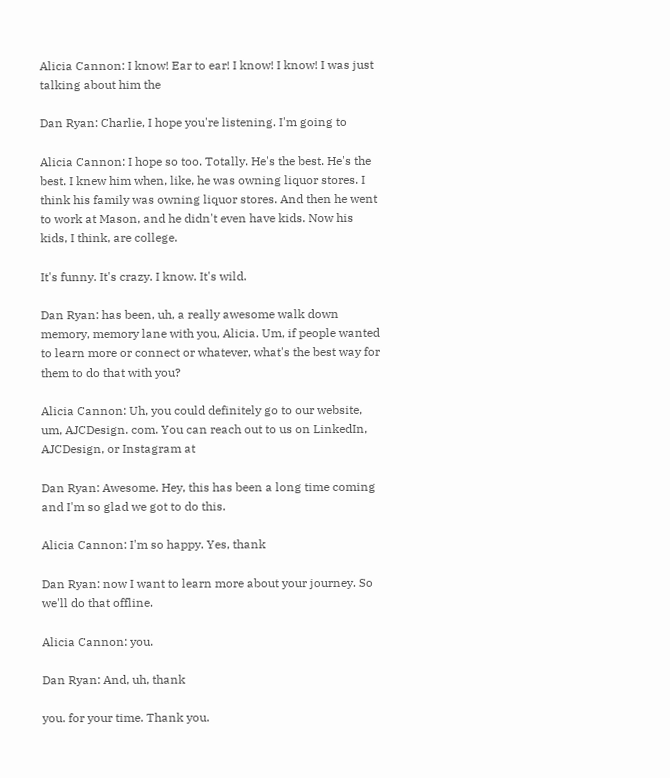Alicia Cannon: I know! Ear to ear! I know! I know! I was just talking about him the

Dan Ryan: Charlie, I hope you're listening. I'm going to

Alicia Cannon: I hope so too. Totally. He's the best. He's the best. I knew him when, like, he was owning liquor stores. I think his family was owning liquor stores. And then he went to work at Mason, and he didn't even have kids. Now his kids, I think, are college.

It's funny. It's crazy. I know. It's wild.

Dan Ryan: has been, uh, a really awesome walk down memory, memory lane with you, Alicia. Um, if people wanted to learn more or connect or whatever, what's the best way for them to do that with you?

Alicia Cannon: Uh, you could definitely go to our website, um, AJCDesign. com. You can reach out to us on LinkedIn, AJCDesign, or Instagram at

Dan Ryan: Awesome. Hey, this has been a long time coming and I'm so glad we got to do this.

Alicia Cannon: I'm so happy. Yes, thank

Dan Ryan: now I want to learn more about your journey. So we'll do that offline.

Alicia Cannon: you.

Dan Ryan: And, uh, thank

you. for your time. Thank you.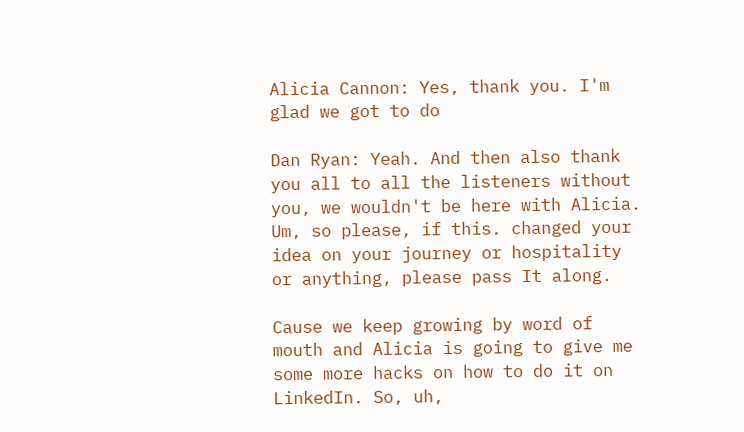Alicia Cannon: Yes, thank you. I'm glad we got to do

Dan Ryan: Yeah. And then also thank you all to all the listeners without you, we wouldn't be here with Alicia. Um, so please, if this. changed your idea on your journey or hospitality or anything, please pass It along.

Cause we keep growing by word of mouth and Alicia is going to give me some more hacks on how to do it on LinkedIn. So, uh,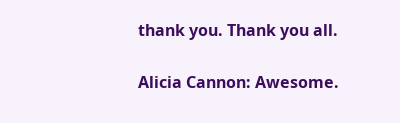thank you. Thank you all.

Alicia Cannon: Awesome.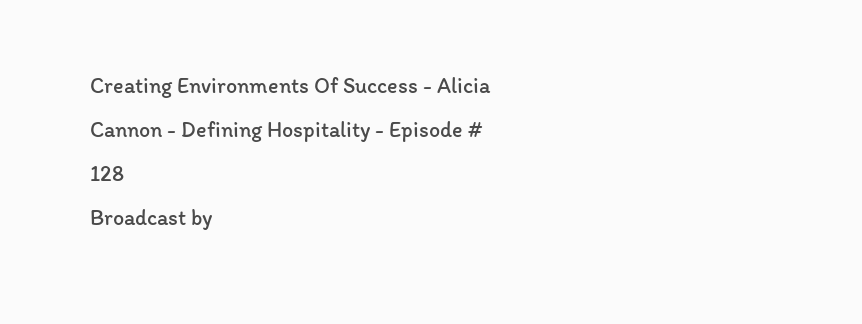Creating Environments Of Success - Alicia Cannon - Defining Hospitality - Episode # 128
Broadcast by